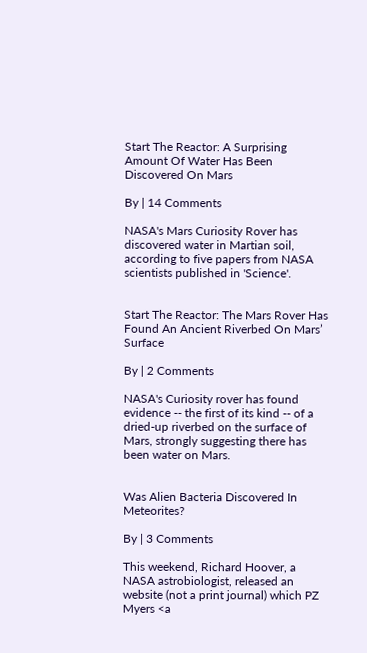Start The Reactor: A Surprising Amount Of Water Has Been Discovered On Mars

By | 14 Comments

NASA's Mars Curiosity Rover has discovered water in Martian soil, according to five papers from NASA scientists published in 'Science'.


Start The Reactor: The Mars Rover Has Found An Ancient Riverbed On Mars’ Surface

By | 2 Comments

NASA's Curiosity rover has found evidence -- the first of its kind -- of a dried-up riverbed on the surface of Mars, strongly suggesting there has been water on Mars.


Was Alien Bacteria Discovered In Meteorites?

By | 3 Comments

This weekend, Richard Hoover, a NASA astrobiologist, released an website (not a print journal) which PZ Myers <a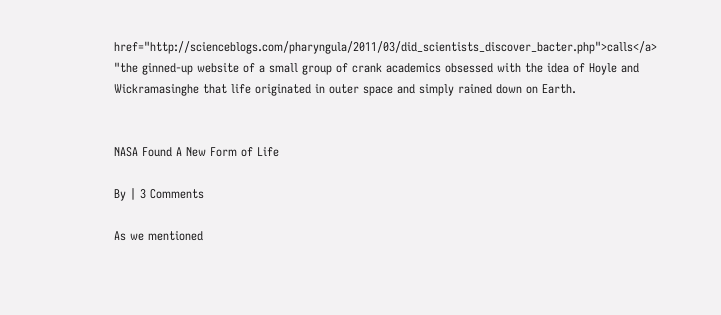href="http://scienceblogs.com/pharyngula/2011/03/did_scientists_discover_bacter.php">calls</a> "the ginned-up website of a small group of crank academics obsessed with the idea of Hoyle and Wickramasinghe that life originated in outer space and simply rained down on Earth.


NASA Found A New Form of Life

By | 3 Comments

As we mentioned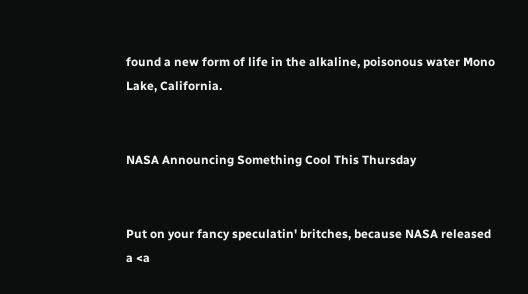found a new form of life in the alkaline, poisonous water Mono Lake, California.


NASA Announcing Something Cool This Thursday


Put on your fancy speculatin' britches, because NASA released a <a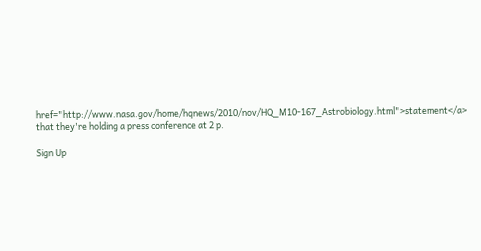href="http://www.nasa.gov/home/hqnews/2010/nov/HQ_M10-167_Astrobiology.html">statement</a> that they're holding a press conference at 2 p.

Sign Up